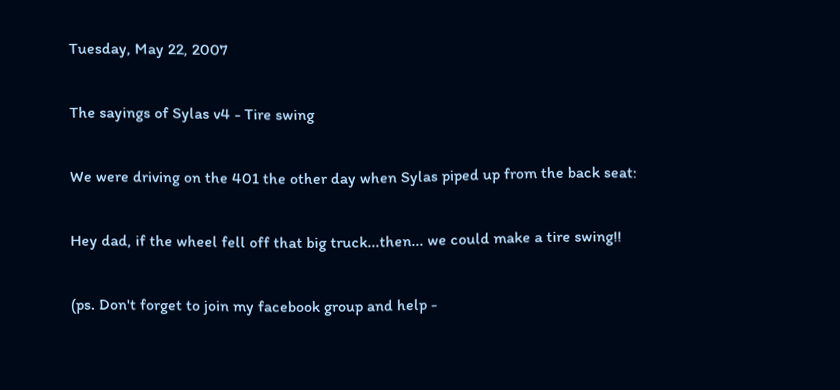Tuesday, May 22, 2007

The sayings of Sylas v4 - Tire swing

We were driving on the 401 the other day when Sylas piped up from the back seat:

Hey dad, if the wheel fell off that big truck...then... we could make a tire swing!!

(ps. Don't forget to join my facebook group and help -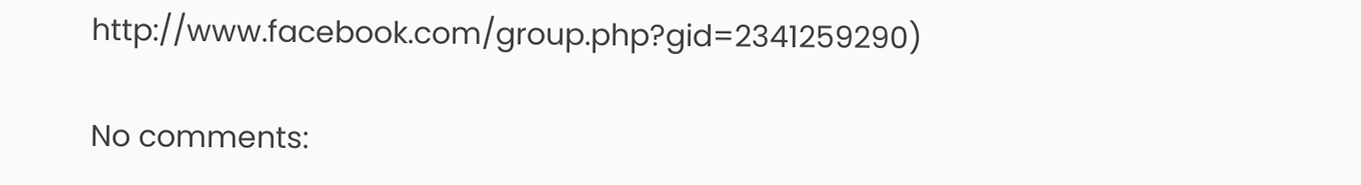http://www.facebook.com/group.php?gid=2341259290)

No comments: